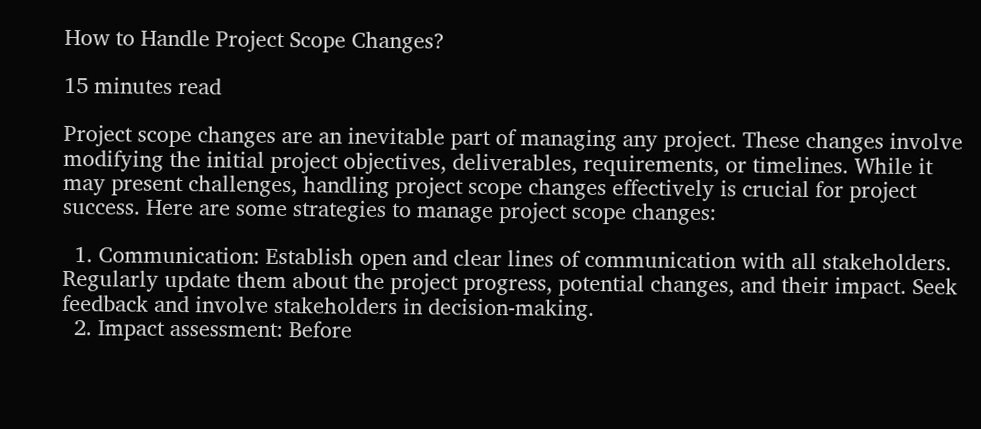How to Handle Project Scope Changes?

15 minutes read

Project scope changes are an inevitable part of managing any project. These changes involve modifying the initial project objectives, deliverables, requirements, or timelines. While it may present challenges, handling project scope changes effectively is crucial for project success. Here are some strategies to manage project scope changes:

  1. Communication: Establish open and clear lines of communication with all stakeholders. Regularly update them about the project progress, potential changes, and their impact. Seek feedback and involve stakeholders in decision-making.
  2. Impact assessment: Before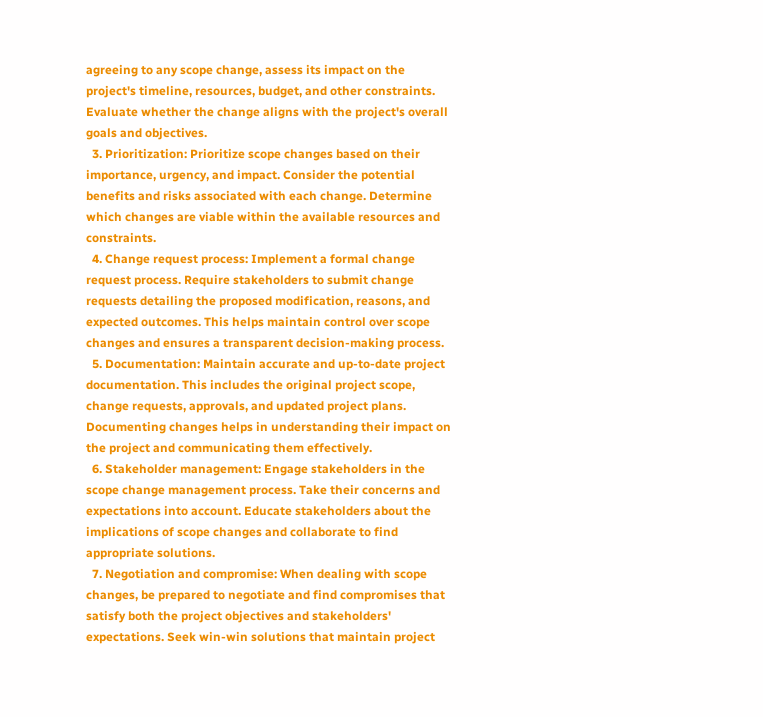agreeing to any scope change, assess its impact on the project's timeline, resources, budget, and other constraints. Evaluate whether the change aligns with the project's overall goals and objectives.
  3. Prioritization: Prioritize scope changes based on their importance, urgency, and impact. Consider the potential benefits and risks associated with each change. Determine which changes are viable within the available resources and constraints.
  4. Change request process: Implement a formal change request process. Require stakeholders to submit change requests detailing the proposed modification, reasons, and expected outcomes. This helps maintain control over scope changes and ensures a transparent decision-making process.
  5. Documentation: Maintain accurate and up-to-date project documentation. This includes the original project scope, change requests, approvals, and updated project plans. Documenting changes helps in understanding their impact on the project and communicating them effectively.
  6. Stakeholder management: Engage stakeholders in the scope change management process. Take their concerns and expectations into account. Educate stakeholders about the implications of scope changes and collaborate to find appropriate solutions.
  7. Negotiation and compromise: When dealing with scope changes, be prepared to negotiate and find compromises that satisfy both the project objectives and stakeholders' expectations. Seek win-win solutions that maintain project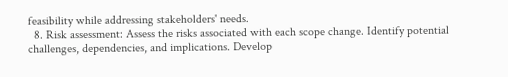feasibility while addressing stakeholders' needs.
  8. Risk assessment: Assess the risks associated with each scope change. Identify potential challenges, dependencies, and implications. Develop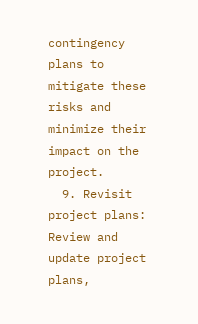contingency plans to mitigate these risks and minimize their impact on the project.
  9. Revisit project plans: Review and update project plans,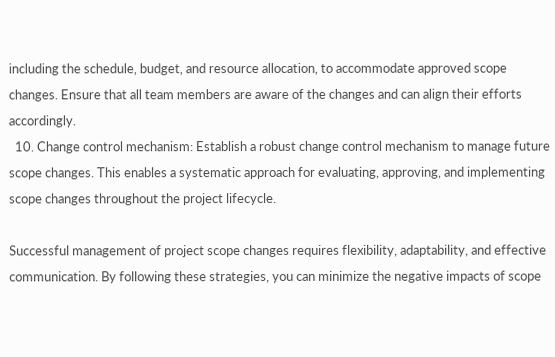including the schedule, budget, and resource allocation, to accommodate approved scope changes. Ensure that all team members are aware of the changes and can align their efforts accordingly.
  10. Change control mechanism: Establish a robust change control mechanism to manage future scope changes. This enables a systematic approach for evaluating, approving, and implementing scope changes throughout the project lifecycle.

Successful management of project scope changes requires flexibility, adaptability, and effective communication. By following these strategies, you can minimize the negative impacts of scope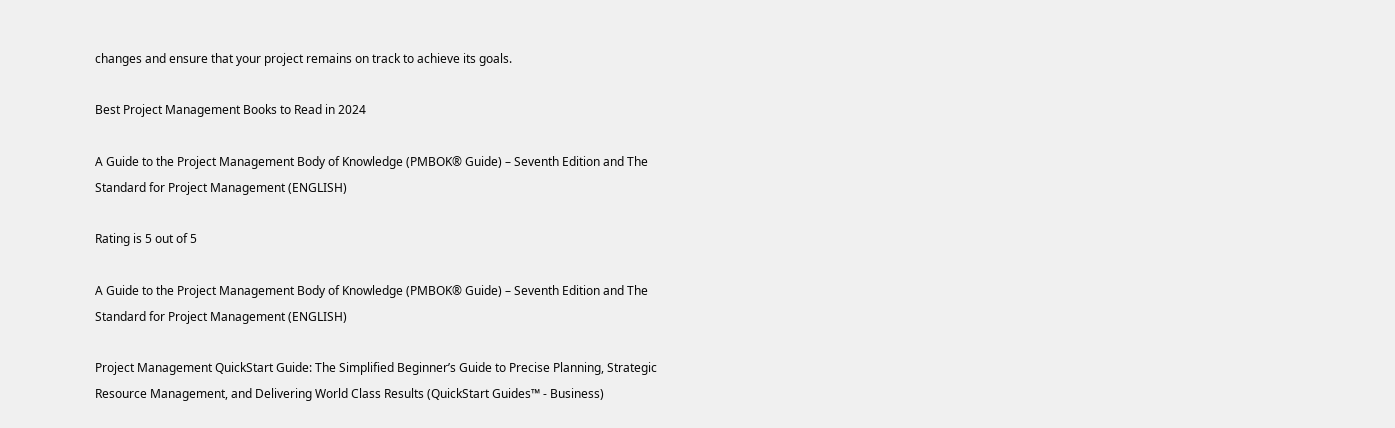changes and ensure that your project remains on track to achieve its goals.

Best Project Management Books to Read in 2024

A Guide to the Project Management Body of Knowledge (PMBOK® Guide) – Seventh Edition and The Standard for Project Management (ENGLISH)

Rating is 5 out of 5

A Guide to the Project Management Body of Knowledge (PMBOK® Guide) – Seventh Edition and The Standard for Project Management (ENGLISH)

Project Management QuickStart Guide: The Simplified Beginner’s Guide to Precise Planning, Strategic Resource Management, and Delivering World Class Results (QuickStart Guides™ - Business)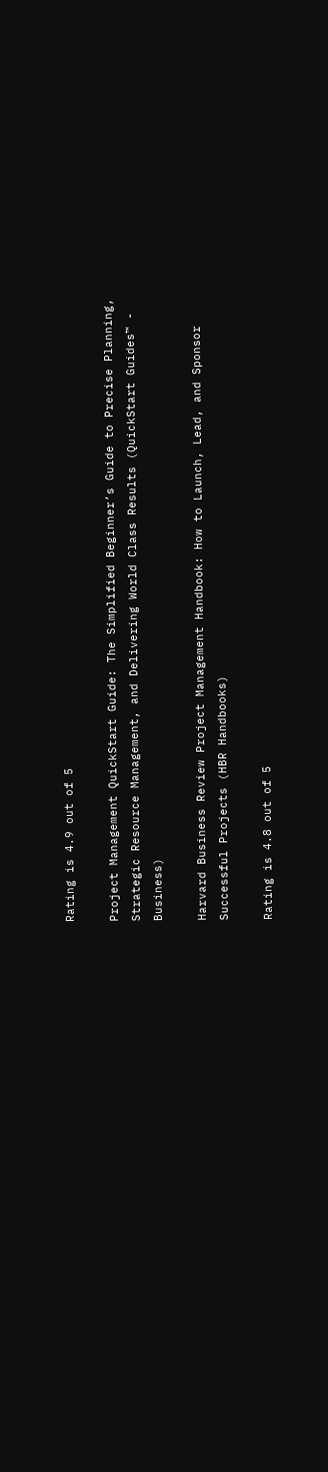Rating is 4.9 out of 5

Project Management QuickStart Guide: The Simplified Beginner’s Guide to Precise Planning, Strategic Resource Management, and Delivering World Class Results (QuickStart Guides™ - Business)

Harvard Business Review Project Management Handbook: How to Launch, Lead, and Sponsor Successful Projects (HBR Handbooks)

Rating is 4.8 out of 5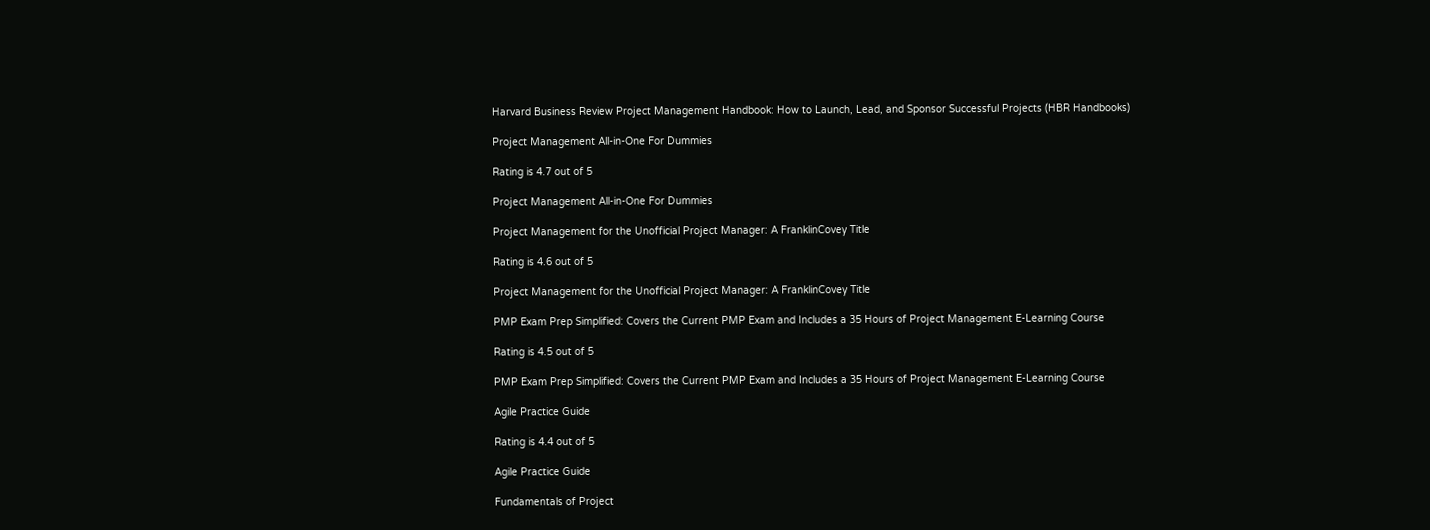Harvard Business Review Project Management Handbook: How to Launch, Lead, and Sponsor Successful Projects (HBR Handbooks)

Project Management All-in-One For Dummies

Rating is 4.7 out of 5

Project Management All-in-One For Dummies

Project Management for the Unofficial Project Manager: A FranklinCovey Title

Rating is 4.6 out of 5

Project Management for the Unofficial Project Manager: A FranklinCovey Title

PMP Exam Prep Simplified: Covers the Current PMP Exam and Includes a 35 Hours of Project Management E-Learning Course

Rating is 4.5 out of 5

PMP Exam Prep Simplified: Covers the Current PMP Exam and Includes a 35 Hours of Project Management E-Learning Course

Agile Practice Guide

Rating is 4.4 out of 5

Agile Practice Guide

Fundamentals of Project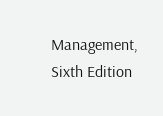Management, Sixth Edition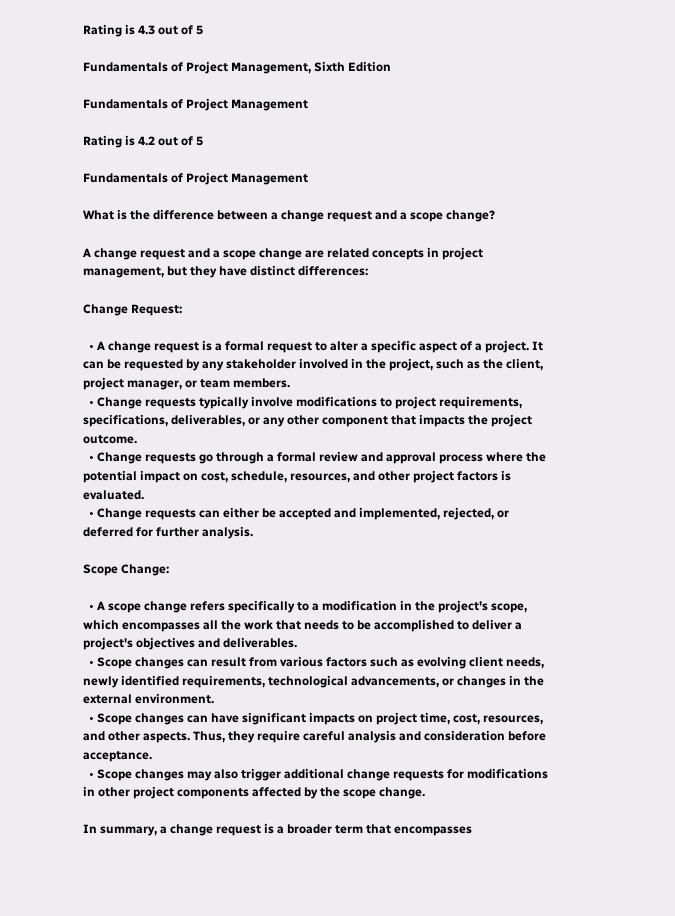Rating is 4.3 out of 5

Fundamentals of Project Management, Sixth Edition

Fundamentals of Project Management

Rating is 4.2 out of 5

Fundamentals of Project Management

What is the difference between a change request and a scope change?

A change request and a scope change are related concepts in project management, but they have distinct differences:

Change Request:

  • A change request is a formal request to alter a specific aspect of a project. It can be requested by any stakeholder involved in the project, such as the client, project manager, or team members.
  • Change requests typically involve modifications to project requirements, specifications, deliverables, or any other component that impacts the project outcome.
  • Change requests go through a formal review and approval process where the potential impact on cost, schedule, resources, and other project factors is evaluated.
  • Change requests can either be accepted and implemented, rejected, or deferred for further analysis.

Scope Change:

  • A scope change refers specifically to a modification in the project's scope, which encompasses all the work that needs to be accomplished to deliver a project's objectives and deliverables.
  • Scope changes can result from various factors such as evolving client needs, newly identified requirements, technological advancements, or changes in the external environment.
  • Scope changes can have significant impacts on project time, cost, resources, and other aspects. Thus, they require careful analysis and consideration before acceptance.
  • Scope changes may also trigger additional change requests for modifications in other project components affected by the scope change.

In summary, a change request is a broader term that encompasses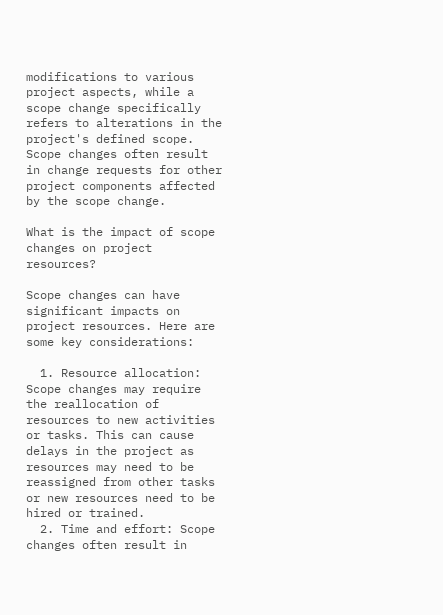modifications to various project aspects, while a scope change specifically refers to alterations in the project's defined scope. Scope changes often result in change requests for other project components affected by the scope change.

What is the impact of scope changes on project resources?

Scope changes can have significant impacts on project resources. Here are some key considerations:

  1. Resource allocation: Scope changes may require the reallocation of resources to new activities or tasks. This can cause delays in the project as resources may need to be reassigned from other tasks or new resources need to be hired or trained.
  2. Time and effort: Scope changes often result in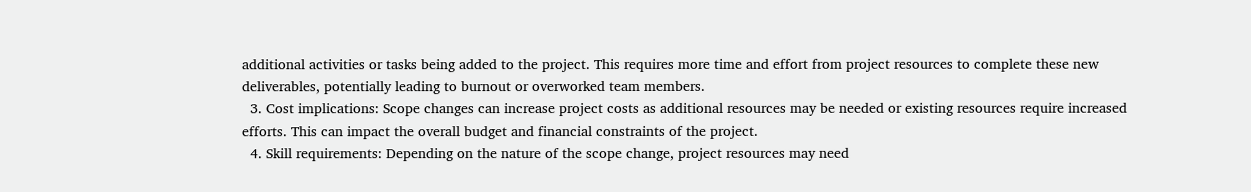additional activities or tasks being added to the project. This requires more time and effort from project resources to complete these new deliverables, potentially leading to burnout or overworked team members.
  3. Cost implications: Scope changes can increase project costs as additional resources may be needed or existing resources require increased efforts. This can impact the overall budget and financial constraints of the project.
  4. Skill requirements: Depending on the nature of the scope change, project resources may need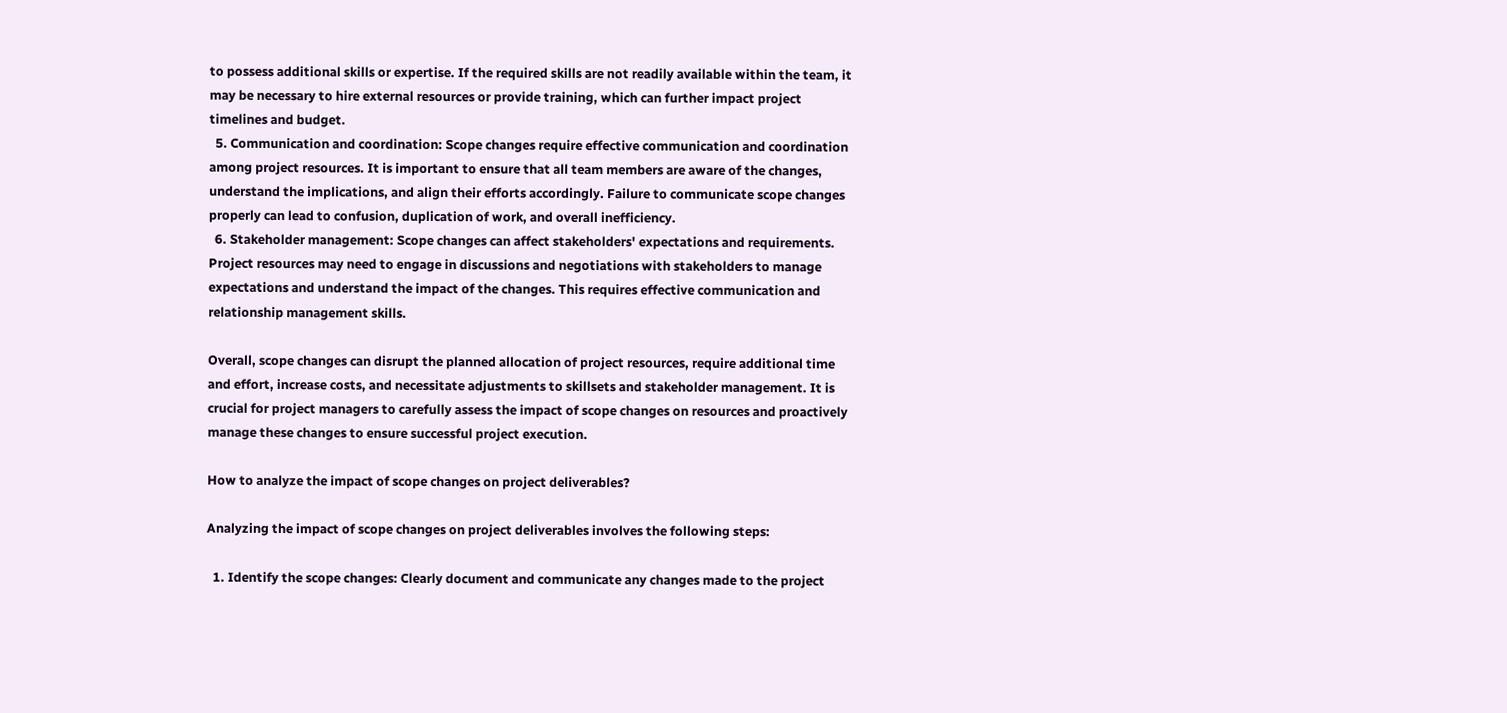to possess additional skills or expertise. If the required skills are not readily available within the team, it may be necessary to hire external resources or provide training, which can further impact project timelines and budget.
  5. Communication and coordination: Scope changes require effective communication and coordination among project resources. It is important to ensure that all team members are aware of the changes, understand the implications, and align their efforts accordingly. Failure to communicate scope changes properly can lead to confusion, duplication of work, and overall inefficiency.
  6. Stakeholder management: Scope changes can affect stakeholders' expectations and requirements. Project resources may need to engage in discussions and negotiations with stakeholders to manage expectations and understand the impact of the changes. This requires effective communication and relationship management skills.

Overall, scope changes can disrupt the planned allocation of project resources, require additional time and effort, increase costs, and necessitate adjustments to skillsets and stakeholder management. It is crucial for project managers to carefully assess the impact of scope changes on resources and proactively manage these changes to ensure successful project execution.

How to analyze the impact of scope changes on project deliverables?

Analyzing the impact of scope changes on project deliverables involves the following steps:

  1. Identify the scope changes: Clearly document and communicate any changes made to the project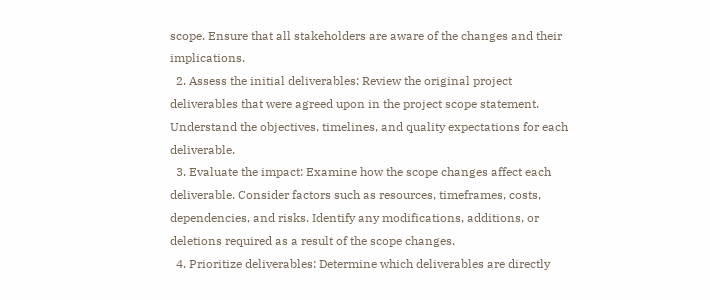scope. Ensure that all stakeholders are aware of the changes and their implications.
  2. Assess the initial deliverables: Review the original project deliverables that were agreed upon in the project scope statement. Understand the objectives, timelines, and quality expectations for each deliverable.
  3. Evaluate the impact: Examine how the scope changes affect each deliverable. Consider factors such as resources, timeframes, costs, dependencies, and risks. Identify any modifications, additions, or deletions required as a result of the scope changes.
  4. Prioritize deliverables: Determine which deliverables are directly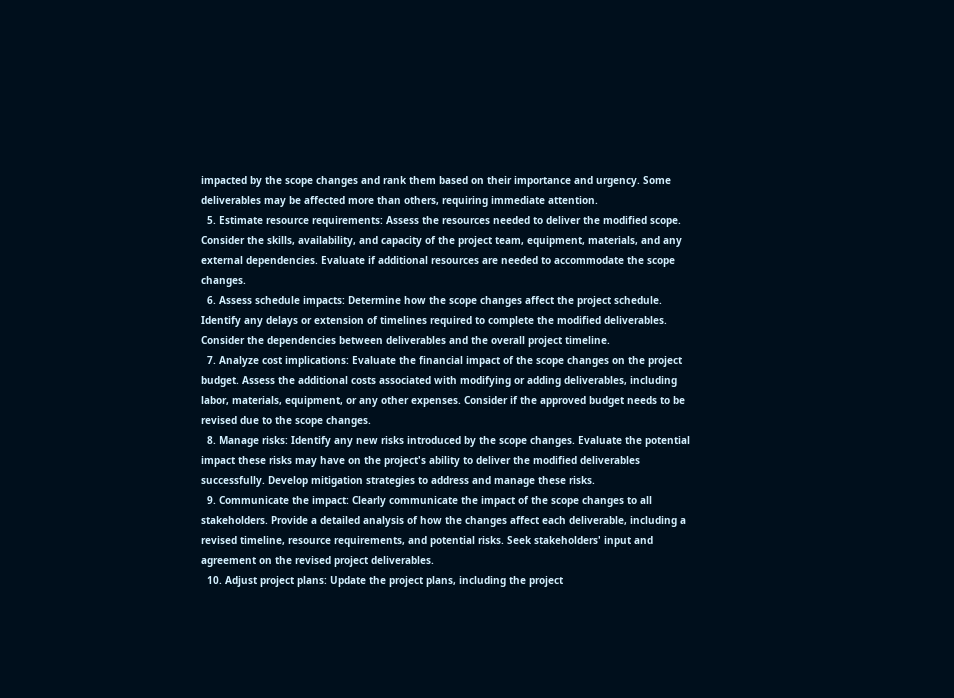impacted by the scope changes and rank them based on their importance and urgency. Some deliverables may be affected more than others, requiring immediate attention.
  5. Estimate resource requirements: Assess the resources needed to deliver the modified scope. Consider the skills, availability, and capacity of the project team, equipment, materials, and any external dependencies. Evaluate if additional resources are needed to accommodate the scope changes.
  6. Assess schedule impacts: Determine how the scope changes affect the project schedule. Identify any delays or extension of timelines required to complete the modified deliverables. Consider the dependencies between deliverables and the overall project timeline.
  7. Analyze cost implications: Evaluate the financial impact of the scope changes on the project budget. Assess the additional costs associated with modifying or adding deliverables, including labor, materials, equipment, or any other expenses. Consider if the approved budget needs to be revised due to the scope changes.
  8. Manage risks: Identify any new risks introduced by the scope changes. Evaluate the potential impact these risks may have on the project's ability to deliver the modified deliverables successfully. Develop mitigation strategies to address and manage these risks.
  9. Communicate the impact: Clearly communicate the impact of the scope changes to all stakeholders. Provide a detailed analysis of how the changes affect each deliverable, including a revised timeline, resource requirements, and potential risks. Seek stakeholders' input and agreement on the revised project deliverables.
  10. Adjust project plans: Update the project plans, including the project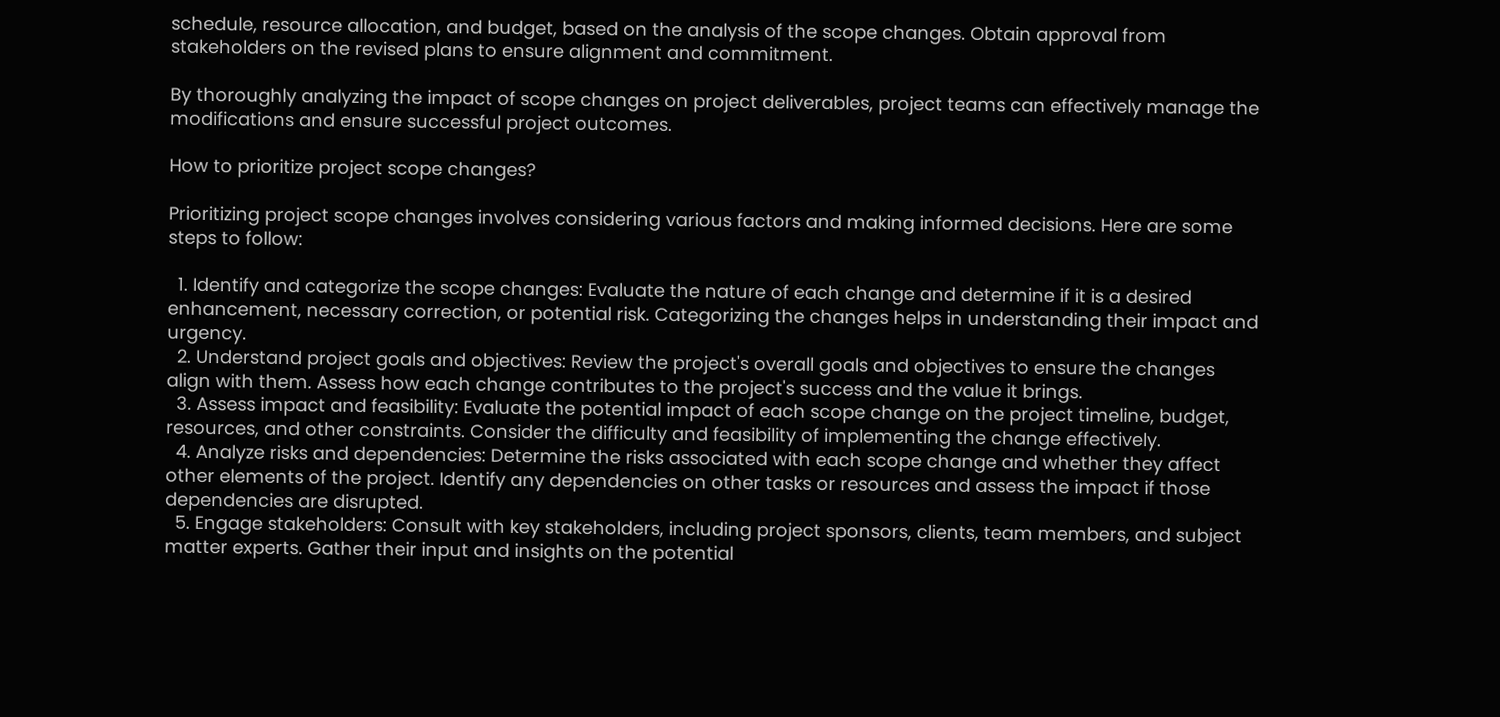schedule, resource allocation, and budget, based on the analysis of the scope changes. Obtain approval from stakeholders on the revised plans to ensure alignment and commitment.

By thoroughly analyzing the impact of scope changes on project deliverables, project teams can effectively manage the modifications and ensure successful project outcomes.

How to prioritize project scope changes?

Prioritizing project scope changes involves considering various factors and making informed decisions. Here are some steps to follow:

  1. Identify and categorize the scope changes: Evaluate the nature of each change and determine if it is a desired enhancement, necessary correction, or potential risk. Categorizing the changes helps in understanding their impact and urgency.
  2. Understand project goals and objectives: Review the project's overall goals and objectives to ensure the changes align with them. Assess how each change contributes to the project's success and the value it brings.
  3. Assess impact and feasibility: Evaluate the potential impact of each scope change on the project timeline, budget, resources, and other constraints. Consider the difficulty and feasibility of implementing the change effectively.
  4. Analyze risks and dependencies: Determine the risks associated with each scope change and whether they affect other elements of the project. Identify any dependencies on other tasks or resources and assess the impact if those dependencies are disrupted.
  5. Engage stakeholders: Consult with key stakeholders, including project sponsors, clients, team members, and subject matter experts. Gather their input and insights on the potential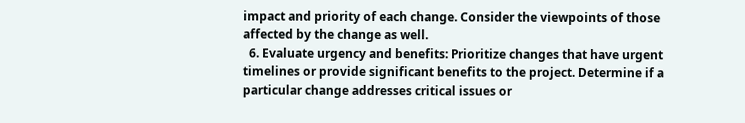impact and priority of each change. Consider the viewpoints of those affected by the change as well.
  6. Evaluate urgency and benefits: Prioritize changes that have urgent timelines or provide significant benefits to the project. Determine if a particular change addresses critical issues or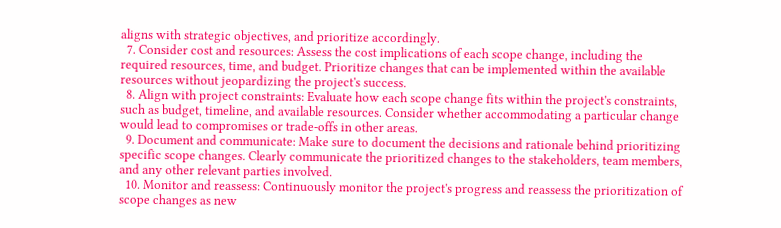aligns with strategic objectives, and prioritize accordingly.
  7. Consider cost and resources: Assess the cost implications of each scope change, including the required resources, time, and budget. Prioritize changes that can be implemented within the available resources without jeopardizing the project's success.
  8. Align with project constraints: Evaluate how each scope change fits within the project's constraints, such as budget, timeline, and available resources. Consider whether accommodating a particular change would lead to compromises or trade-offs in other areas.
  9. Document and communicate: Make sure to document the decisions and rationale behind prioritizing specific scope changes. Clearly communicate the prioritized changes to the stakeholders, team members, and any other relevant parties involved.
  10. Monitor and reassess: Continuously monitor the project's progress and reassess the prioritization of scope changes as new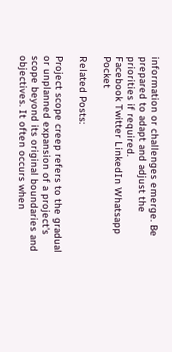information or challenges emerge. Be prepared to adapt and adjust the priorities if required.
Facebook Twitter LinkedIn Whatsapp Pocket

Related Posts:

Project scope creep refers to the gradual or unplanned expansion of a project's scope beyond its original boundaries and objectives. It often occurs when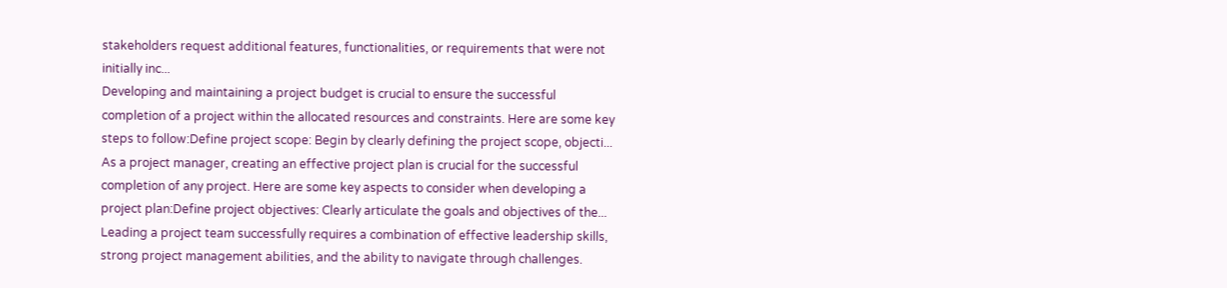stakeholders request additional features, functionalities, or requirements that were not initially inc...
Developing and maintaining a project budget is crucial to ensure the successful completion of a project within the allocated resources and constraints. Here are some key steps to follow:Define project scope: Begin by clearly defining the project scope, objecti...
As a project manager, creating an effective project plan is crucial for the successful completion of any project. Here are some key aspects to consider when developing a project plan:Define project objectives: Clearly articulate the goals and objectives of the...
Leading a project team successfully requires a combination of effective leadership skills, strong project management abilities, and the ability to navigate through challenges.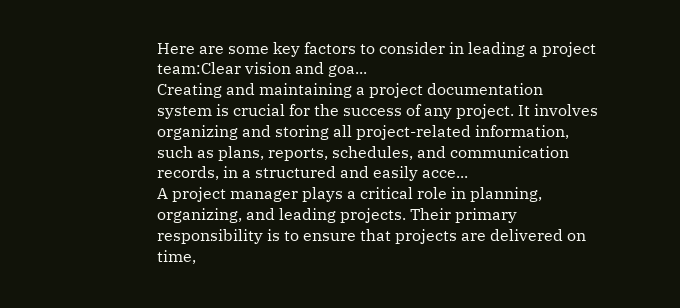Here are some key factors to consider in leading a project team:Clear vision and goa...
Creating and maintaining a project documentation system is crucial for the success of any project. It involves organizing and storing all project-related information, such as plans, reports, schedules, and communication records, in a structured and easily acce...
A project manager plays a critical role in planning, organizing, and leading projects. Their primary responsibility is to ensure that projects are delivered on time,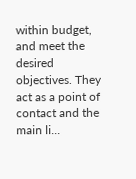within budget, and meet the desired objectives. They act as a point of contact and the main li...